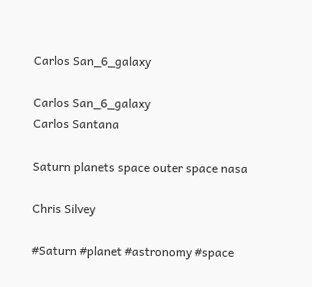Carlos San_6_galaxy

Carlos San_6_galaxy
Carlos Santana

Saturn planets space outer space nasa

Chris Silvey

#Saturn #planet #astronomy #space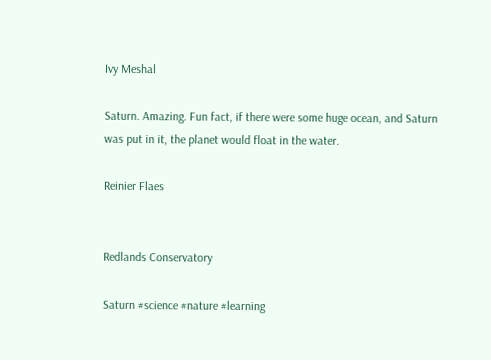Ivy Meshal

Saturn. Amazing. Fun fact, if there were some huge ocean, and Saturn was put in it, the planet would float in the water.

Reinier Flaes


Redlands Conservatory

Saturn #science #nature #learning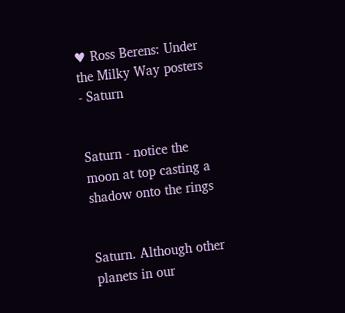♥ Ross Berens: Under the Milky Way posters - Saturn


Saturn - notice the moon at top casting a shadow onto the rings


Saturn. Although other planets in our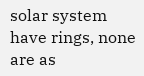solar system have rings, none are as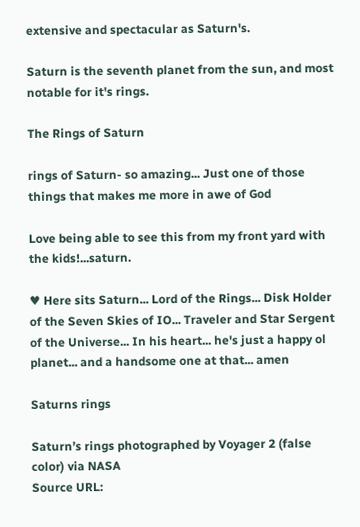extensive and spectacular as Saturn's.

Saturn is the seventh planet from the sun, and most notable for it's rings.

The Rings of Saturn

rings of Saturn- so amazing... Just one of those things that makes me more in awe of God

Love being able to see this from my front yard with the kids!...saturn.

♥ Here sits Saturn... Lord of the Rings... Disk Holder of the Seven Skies of IO... Traveler and Star Sergent of the Universe... In his heart... he's just a happy ol planet... and a handsome one at that... amen

Saturns rings

Saturn’s rings photographed by Voyager 2 (false color) via NASA
Source URL: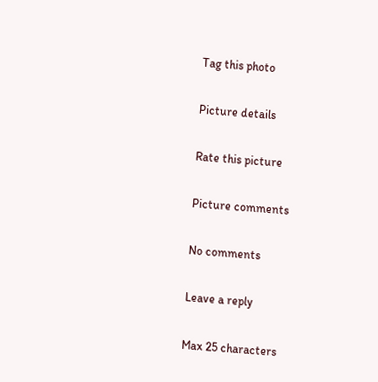Tag this photo

Picture details

Rate this picture

Picture comments

No comments

Leave a reply

Max 25 characters